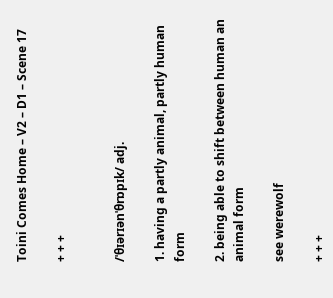Toini Comes Home – V2 – D1 – Scene 17

+ + +


/ˈθɪərɪənˈθrɒpɪk/ adj.

1. having a partly animal, partly human form

2. being able to shift between human an animal form

see werewolf

+ + +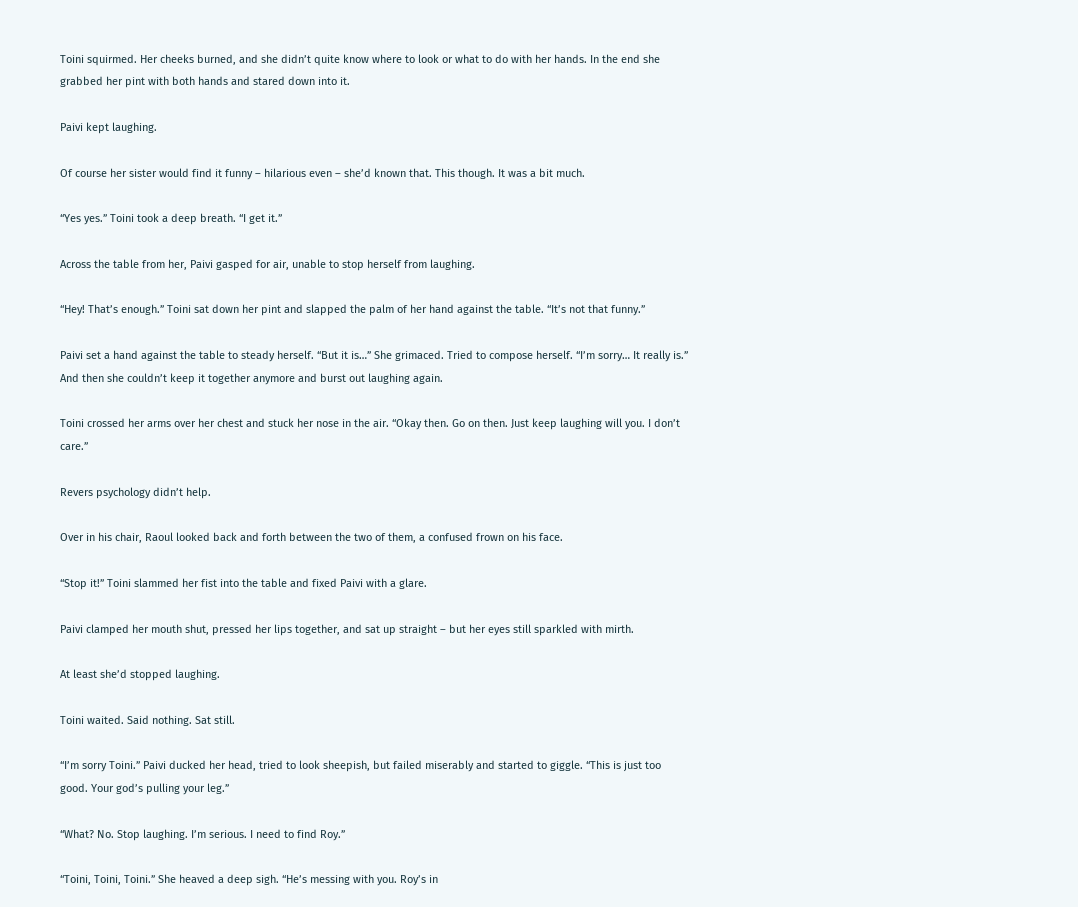Toini squirmed. Her cheeks burned, and she didn’t quite know where to look or what to do with her hands. In the end she grabbed her pint with both hands and stared down into it.

Paivi kept laughing.

Of course her sister would find it funny – hilarious even – she’d known that. This though. It was a bit much.

“Yes yes.” Toini took a deep breath. “I get it.”

Across the table from her, Paivi gasped for air, unable to stop herself from laughing.

“Hey! That’s enough.” Toini sat down her pint and slapped the palm of her hand against the table. “It’s not that funny.”

Paivi set a hand against the table to steady herself. “But it is…” She grimaced. Tried to compose herself. “I’m sorry… It really is.” And then she couldn’t keep it together anymore and burst out laughing again.

Toini crossed her arms over her chest and stuck her nose in the air. “Okay then. Go on then. Just keep laughing will you. I don’t care.”

Revers psychology didn’t help.

Over in his chair, Raoul looked back and forth between the two of them, a confused frown on his face.

“Stop it!” Toini slammed her fist into the table and fixed Paivi with a glare.

Paivi clamped her mouth shut, pressed her lips together, and sat up straight – but her eyes still sparkled with mirth.

At least she’d stopped laughing.

Toini waited. Said nothing. Sat still.

“I’m sorry Toini.” Paivi ducked her head, tried to look sheepish, but failed miserably and started to giggle. “This is just too good. Your god’s pulling your leg.”

“What? No. Stop laughing. I’m serious. I need to find Roy.”

“Toini, Toini, Toini.” She heaved a deep sigh. “He’s messing with you. Roy’s in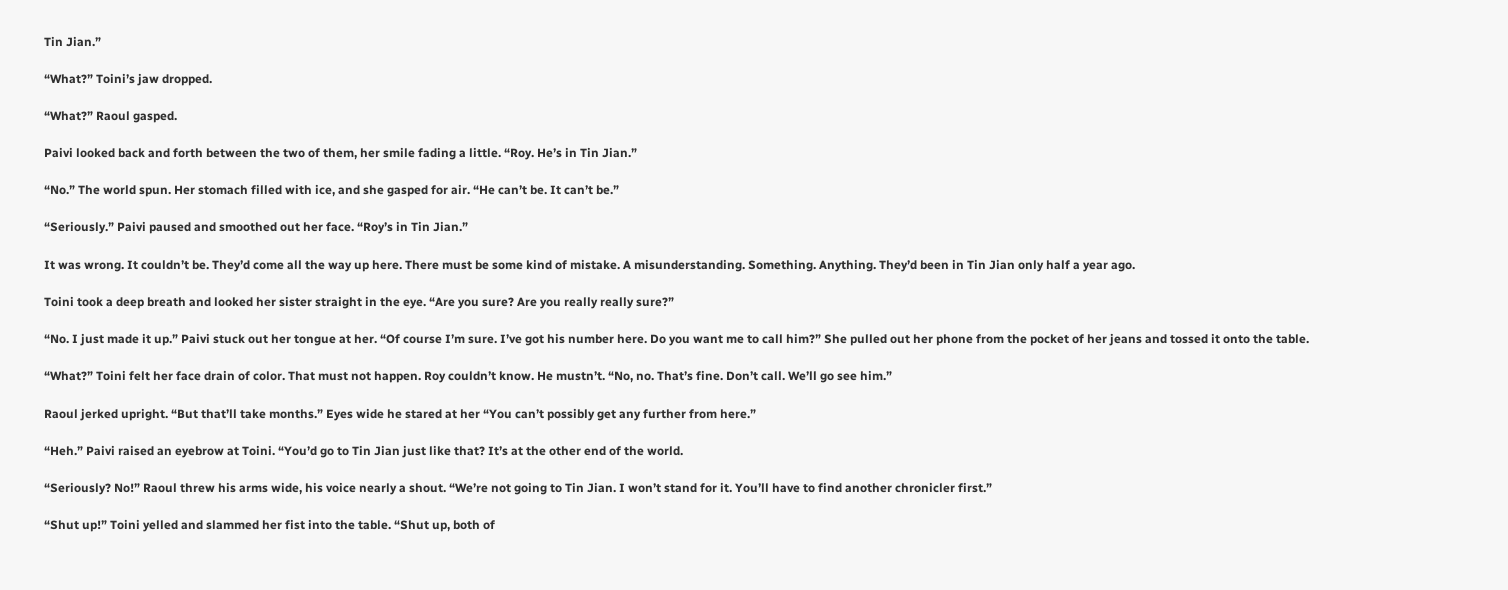Tin Jian.”

“What?” Toini’s jaw dropped.

“What?” Raoul gasped.

Paivi looked back and forth between the two of them, her smile fading a little. “Roy. He’s in Tin Jian.”

“No.” The world spun. Her stomach filled with ice, and she gasped for air. “He can’t be. It can’t be.”

“Seriously.” Paivi paused and smoothed out her face. “Roy’s in Tin Jian.”

It was wrong. It couldn’t be. They’d come all the way up here. There must be some kind of mistake. A misunderstanding. Something. Anything. They’d been in Tin Jian only half a year ago.

Toini took a deep breath and looked her sister straight in the eye. “Are you sure? Are you really really sure?”

“No. I just made it up.” Paivi stuck out her tongue at her. “Of course I’m sure. I’ve got his number here. Do you want me to call him?” She pulled out her phone from the pocket of her jeans and tossed it onto the table.

“What?” Toini felt her face drain of color. That must not happen. Roy couldn’t know. He mustn’t. “No, no. That’s fine. Don’t call. We’ll go see him.”

Raoul jerked upright. “But that’ll take months.” Eyes wide he stared at her “You can’t possibly get any further from here.”

“Heh.” Paivi raised an eyebrow at Toini. “You’d go to Tin Jian just like that? It’s at the other end of the world.

“Seriously? No!” Raoul threw his arms wide, his voice nearly a shout. “We’re not going to Tin Jian. I won’t stand for it. You’ll have to find another chronicler first.”

“Shut up!” Toini yelled and slammed her fist into the table. “Shut up, both of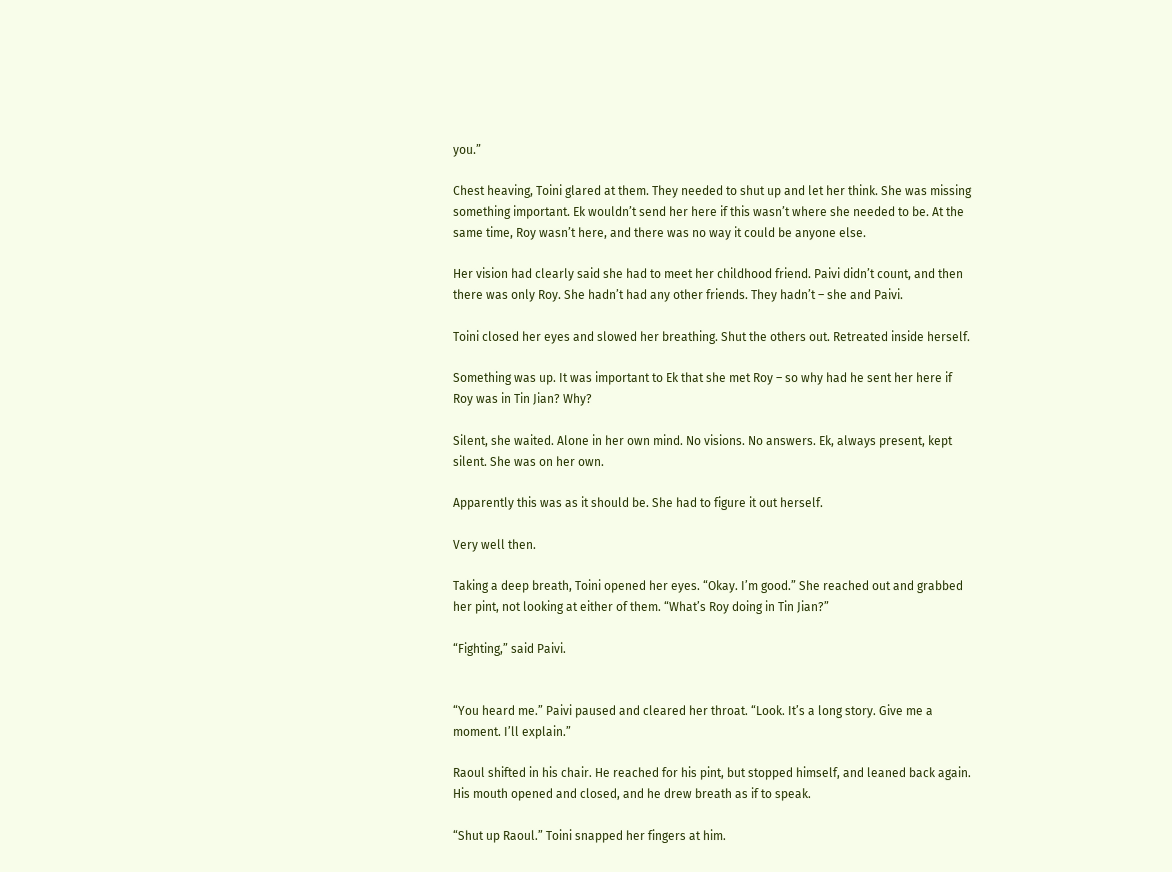you.”

Chest heaving, Toini glared at them. They needed to shut up and let her think. She was missing something important. Ek wouldn’t send her here if this wasn’t where she needed to be. At the same time, Roy wasn’t here, and there was no way it could be anyone else.

Her vision had clearly said she had to meet her childhood friend. Paivi didn’t count, and then there was only Roy. She hadn’t had any other friends. They hadn’t – she and Paivi.

Toini closed her eyes and slowed her breathing. Shut the others out. Retreated inside herself.

Something was up. It was important to Ek that she met Roy – so why had he sent her here if Roy was in Tin Jian? Why?

Silent, she waited. Alone in her own mind. No visions. No answers. Ek, always present, kept silent. She was on her own.

Apparently this was as it should be. She had to figure it out herself.

Very well then.

Taking a deep breath, Toini opened her eyes. “Okay. I’m good.” She reached out and grabbed her pint, not looking at either of them. “What’s Roy doing in Tin Jian?”

“Fighting,” said Paivi.


“You heard me.” Paivi paused and cleared her throat. “Look. It’s a long story. Give me a moment. I’ll explain.”

Raoul shifted in his chair. He reached for his pint, but stopped himself, and leaned back again. His mouth opened and closed, and he drew breath as if to speak.

“Shut up Raoul.” Toini snapped her fingers at him.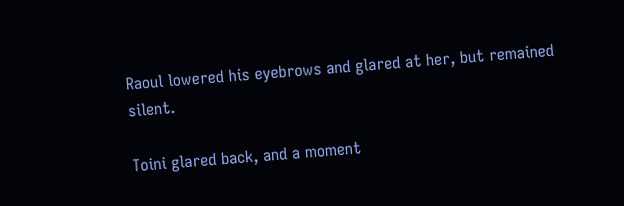Raoul lowered his eyebrows and glared at her, but remained silent.

Toini glared back, and a moment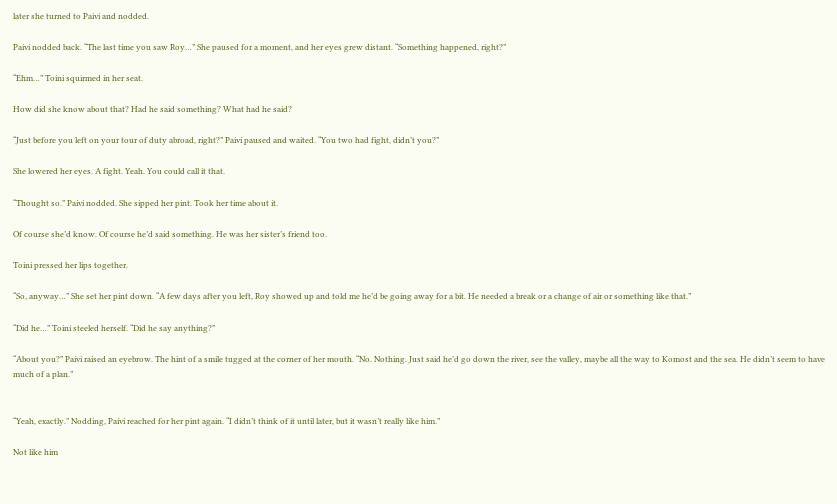later she turned to Paivi and nodded.

Paivi nodded back. “The last time you saw Roy…” She paused for a moment, and her eyes grew distant. “Something happened, right?”

“Ehm…” Toini squirmed in her seat.

How did she know about that? Had he said something? What had he said?

“Just before you left on your tour of duty abroad, right?” Paivi paused and waited. “You two had fight, didn’t you?”

She lowered her eyes. A fight. Yeah. You could call it that.

“Thought so.” Paivi nodded. She sipped her pint. Took her time about it.

Of course she’d know. Of course he’d said something. He was her sister’s friend too.

Toini pressed her lips together.

“So, anyway…” She set her pint down. “A few days after you left, Roy showed up and told me he’d be going away for a bit. He needed a break or a change of air or something like that.”

“Did he…” Toini steeled herself. “Did he say anything?”

“About you?” Paivi raised an eyebrow. The hint of a smile tugged at the corner of her mouth. “No. Nothing. Just said he’d go down the river, see the valley, maybe all the way to Komost and the sea. He didn’t seem to have much of a plan.”


“Yeah, exactly.” Nodding, Paivi reached for her pint again. “I didn’t think of it until later, but it wasn’t really like him.”

Not like him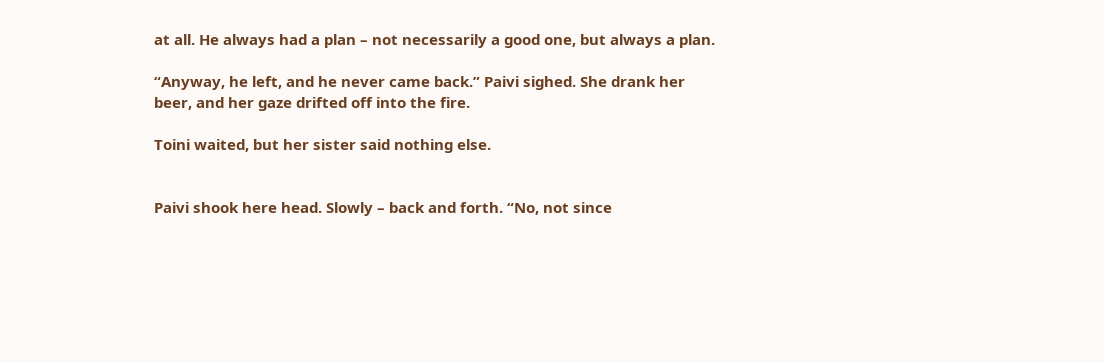at all. He always had a plan – not necessarily a good one, but always a plan.

“Anyway, he left, and he never came back.” Paivi sighed. She drank her beer, and her gaze drifted off into the fire.

Toini waited, but her sister said nothing else.


Paivi shook here head. Slowly – back and forth. “No, not since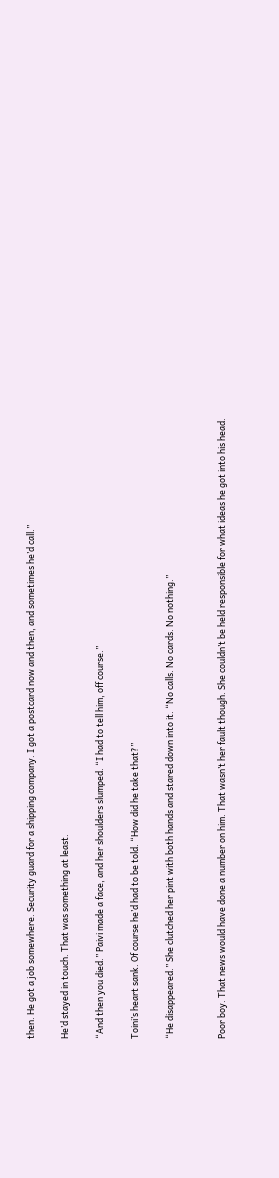then. He got a job somewhere. Security guard for a shipping company. I got a postcard now and then, and sometimes he’d call.”

He’d stayed in touch. That was something at least.

“And then you died.” Paivi made a face, and her shoulders slumped. “I had to tell him, off course.”

Toini’s heart sank. Of course he’d had to be told. “How did he take that?”

“He disappeared.” She clutched her pint with both hands and stared down into it. “No calls. No cards. No nothing.”


Poor boy. That news would have done a number on him. That wasn’t her fault though. She couldn’t be held responsible for what ideas he got into his head.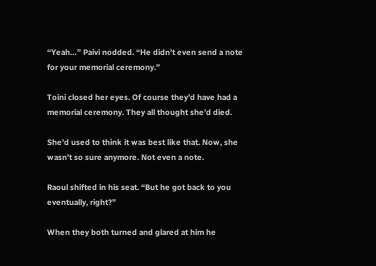“Yeah…” Paivi nodded. “He didn’t even send a note for your memorial ceremony.”

Toini closed her eyes. Of course they’d have had a memorial ceremony. They all thought she’d died.

She’d used to think it was best like that. Now, she wasn’t so sure anymore. Not even a note.

Raoul shifted in his seat. “But he got back to you eventually, right?”

When they both turned and glared at him he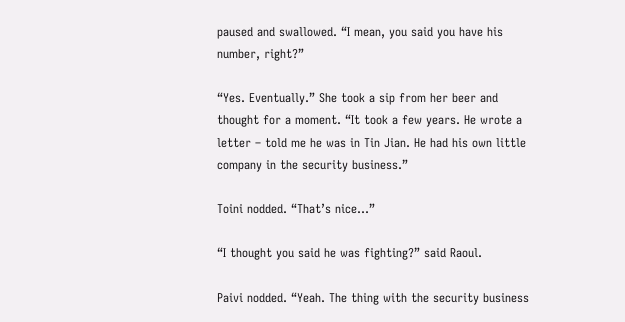paused and swallowed. “I mean, you said you have his number, right?”

“Yes. Eventually.” She took a sip from her beer and thought for a moment. “It took a few years. He wrote a letter – told me he was in Tin Jian. He had his own little company in the security business.”

Toini nodded. “That’s nice…”

“I thought you said he was fighting?” said Raoul.

Paivi nodded. “Yeah. The thing with the security business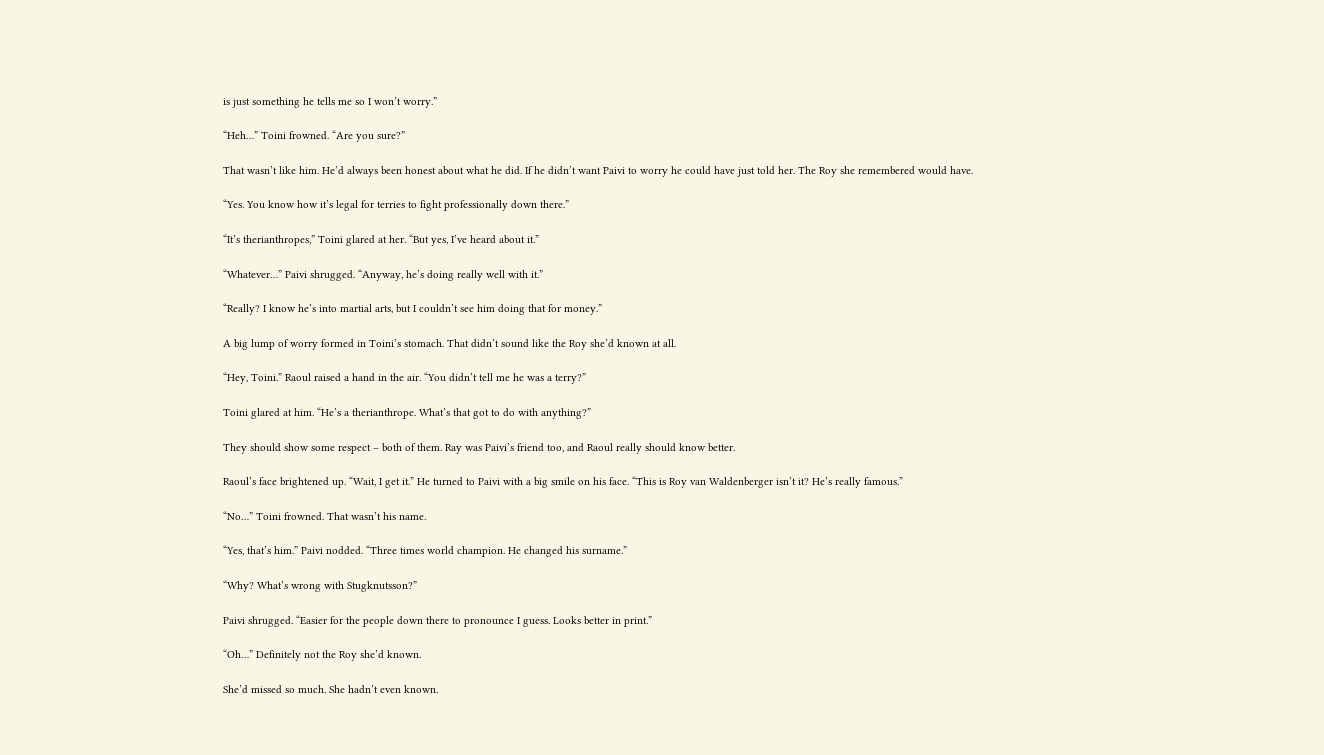is just something he tells me so I won’t worry.”

“Heh…” Toini frowned. “Are you sure?”

That wasn’t like him. He’d always been honest about what he did. If he didn’t want Paivi to worry he could have just told her. The Roy she remembered would have.

“Yes. You know how it’s legal for terries to fight professionally down there.”

“It’s therianthropes,” Toini glared at her. “But yes, I’ve heard about it.”

“Whatever…” Paivi shrugged. “Anyway, he’s doing really well with it.”

“Really? I know he’s into martial arts, but I couldn’t see him doing that for money.”

A big lump of worry formed in Toini’s stomach. That didn’t sound like the Roy she’d known at all.

“Hey, Toini.” Raoul raised a hand in the air. “You didn’t tell me he was a terry?”

Toini glared at him. “He’s a therianthrope. What’s that got to do with anything?”

They should show some respect – both of them. Ray was Paivi’s friend too, and Raoul really should know better.

Raoul’s face brightened up. “Wait, I get it.” He turned to Paivi with a big smile on his face. “This is Roy van Waldenberger isn’t it? He’s really famous.”

“No…” Toini frowned. That wasn’t his name.

“Yes, that’s him.” Paivi nodded. “Three times world champion. He changed his surname.”

“Why? What’s wrong with Stugknutsson?”

Paivi shrugged. “Easier for the people down there to pronounce I guess. Looks better in print.”

“Oh…” Definitely not the Roy she’d known.

She’d missed so much. She hadn’t even known.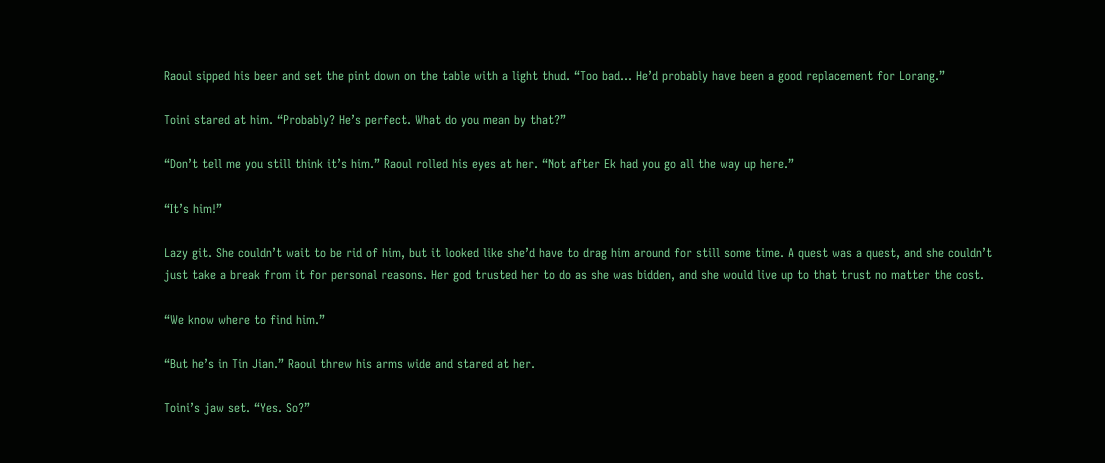Raoul sipped his beer and set the pint down on the table with a light thud. “Too bad… He’d probably have been a good replacement for Lorang.”

Toini stared at him. “Probably? He’s perfect. What do you mean by that?”

“Don’t tell me you still think it’s him.” Raoul rolled his eyes at her. “Not after Ek had you go all the way up here.”

“It’s him!”

Lazy git. She couldn’t wait to be rid of him, but it looked like she’d have to drag him around for still some time. A quest was a quest, and she couldn’t just take a break from it for personal reasons. Her god trusted her to do as she was bidden, and she would live up to that trust no matter the cost.

“We know where to find him.”

“But he’s in Tin Jian.” Raoul threw his arms wide and stared at her.

Toini’s jaw set. “Yes. So?”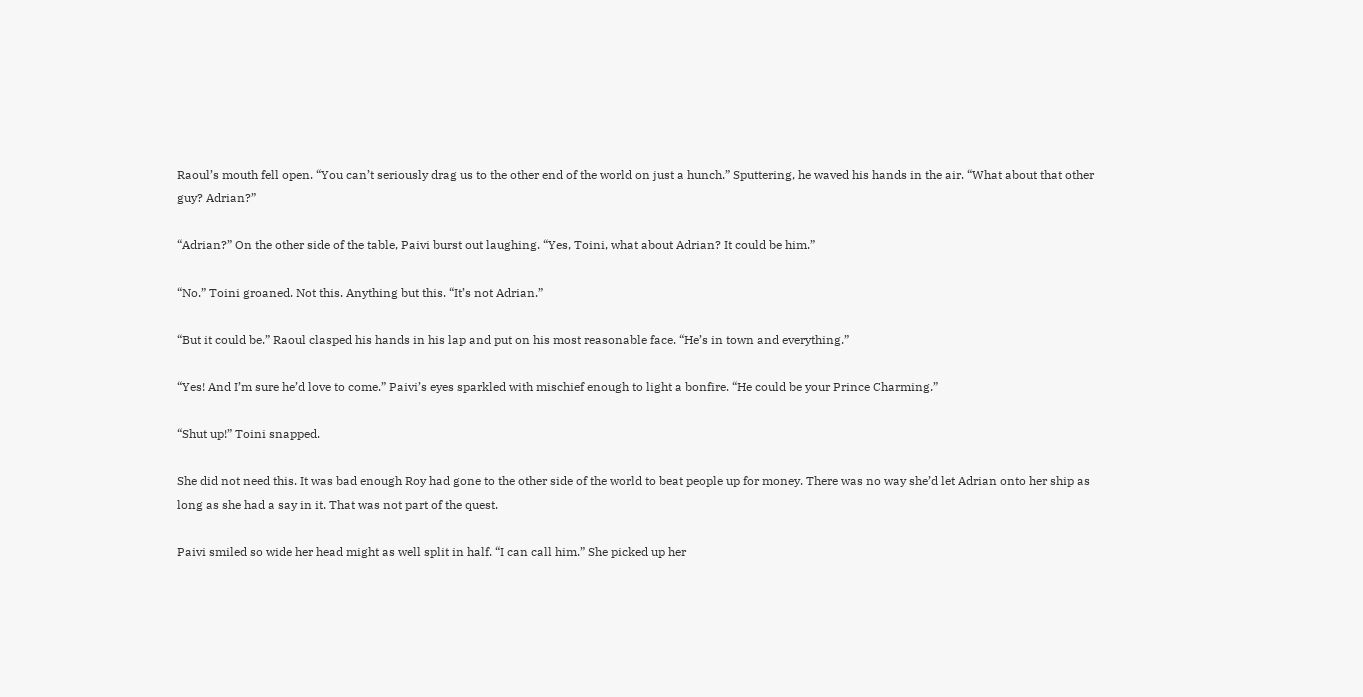Raoul’s mouth fell open. “You can’t seriously drag us to the other end of the world on just a hunch.” Sputtering, he waved his hands in the air. “What about that other guy? Adrian?”

“Adrian?” On the other side of the table, Paivi burst out laughing. “Yes, Toini, what about Adrian? It could be him.”

“No.” Toini groaned. Not this. Anything but this. “It’s not Adrian.”

“But it could be.” Raoul clasped his hands in his lap and put on his most reasonable face. “He’s in town and everything.”

“Yes! And I’m sure he’d love to come.” Paivi’s eyes sparkled with mischief enough to light a bonfire. “He could be your Prince Charming.”

“Shut up!” Toini snapped.

She did not need this. It was bad enough Roy had gone to the other side of the world to beat people up for money. There was no way she’d let Adrian onto her ship as long as she had a say in it. That was not part of the quest.

Paivi smiled so wide her head might as well split in half. “I can call him.” She picked up her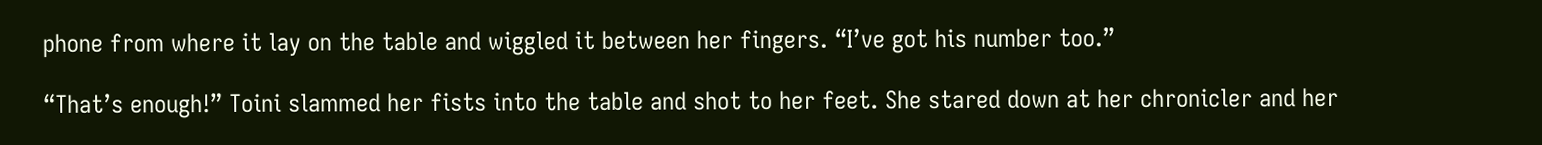phone from where it lay on the table and wiggled it between her fingers. “I’ve got his number too.”

“That’s enough!” Toini slammed her fists into the table and shot to her feet. She stared down at her chronicler and her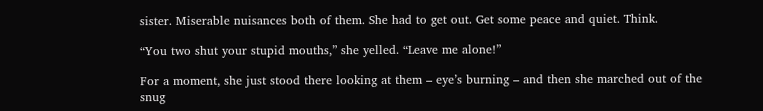sister. Miserable nuisances both of them. She had to get out. Get some peace and quiet. Think.

“You two shut your stupid mouths,” she yelled. “Leave me alone!”

For a moment, she just stood there looking at them – eye’s burning – and then she marched out of the snug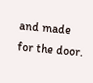and made for the door.